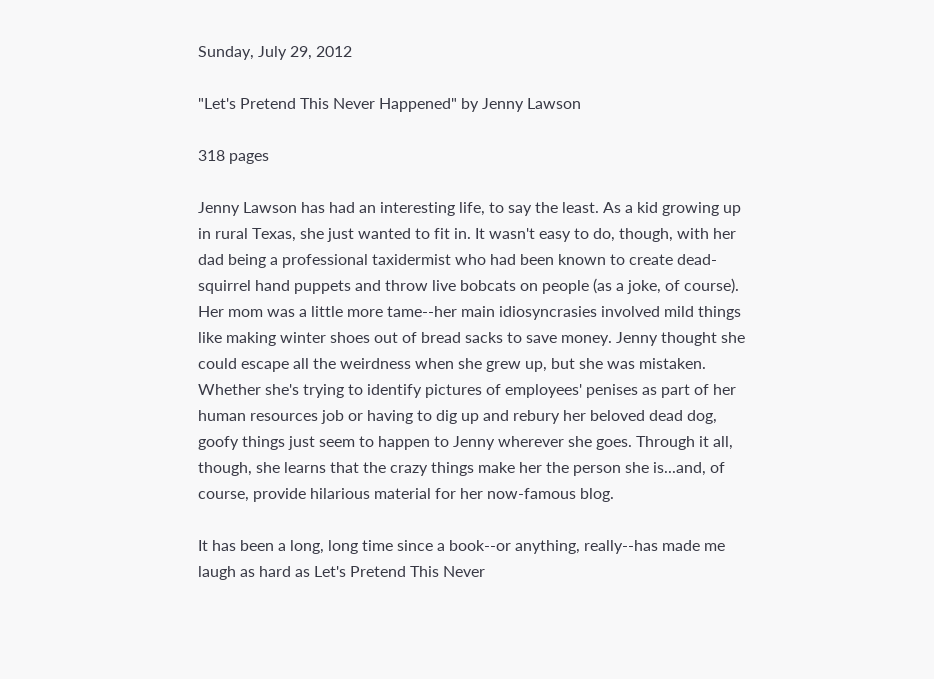Sunday, July 29, 2012

"Let's Pretend This Never Happened" by Jenny Lawson

318 pages

Jenny Lawson has had an interesting life, to say the least. As a kid growing up in rural Texas, she just wanted to fit in. It wasn't easy to do, though, with her dad being a professional taxidermist who had been known to create dead-squirrel hand puppets and throw live bobcats on people (as a joke, of course). Her mom was a little more tame--her main idiosyncrasies involved mild things like making winter shoes out of bread sacks to save money. Jenny thought she could escape all the weirdness when she grew up, but she was mistaken. Whether she's trying to identify pictures of employees' penises as part of her human resources job or having to dig up and rebury her beloved dead dog, goofy things just seem to happen to Jenny wherever she goes. Through it all, though, she learns that the crazy things make her the person she is...and, of course, provide hilarious material for her now-famous blog.

It has been a long, long time since a book--or anything, really--has made me laugh as hard as Let's Pretend This Never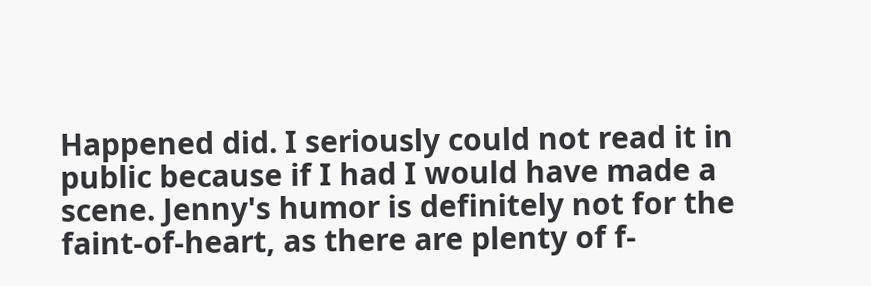Happened did. I seriously could not read it in public because if I had I would have made a scene. Jenny's humor is definitely not for the faint-of-heart, as there are plenty of f-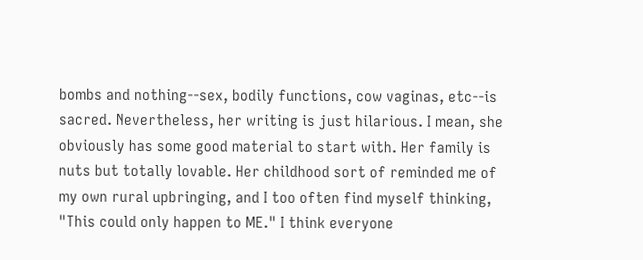bombs and nothing--sex, bodily functions, cow vaginas, etc--is sacred. Nevertheless, her writing is just hilarious. I mean, she obviously has some good material to start with. Her family is nuts but totally lovable. Her childhood sort of reminded me of my own rural upbringing, and I too often find myself thinking, "This could only happen to ME." I think everyone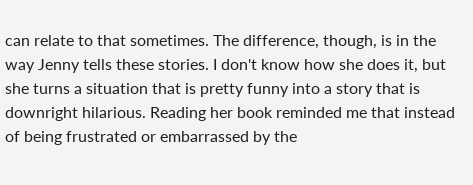can relate to that sometimes. The difference, though, is in the way Jenny tells these stories. I don't know how she does it, but she turns a situation that is pretty funny into a story that is downright hilarious. Reading her book reminded me that instead of being frustrated or embarrassed by the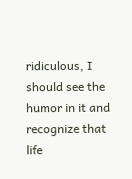ridiculous, I should see the humor in it and recognize that life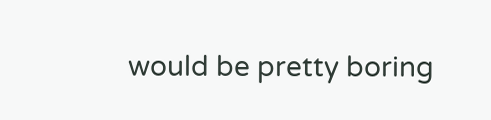would be pretty boring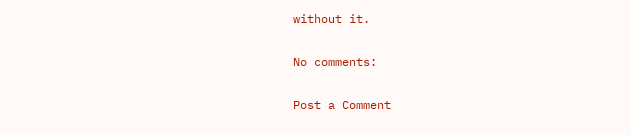without it.

No comments:

Post a Comment